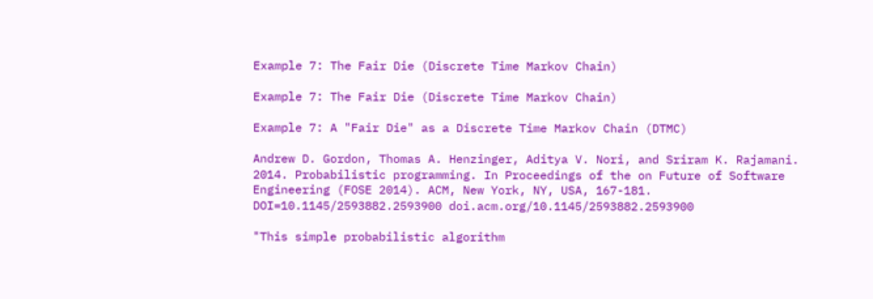Example 7: The Fair Die (Discrete Time Markov Chain)

Example 7: The Fair Die (Discrete Time Markov Chain)

Example 7: A "Fair Die" as a Discrete Time Markov Chain (DTMC)

Andrew D. Gordon, Thomas A. Henzinger, Aditya V. Nori, and Sriram K. Rajamani. 2014. Probabilistic programming. In Proceedings of the on Future of Software Engineering (FOSE 2014). ACM, New York, NY, USA, 167-181. DOI=10.1145/2593882.2593900 doi.acm.org/10.1145/2593882.2593900

"This simple probabilistic algorithm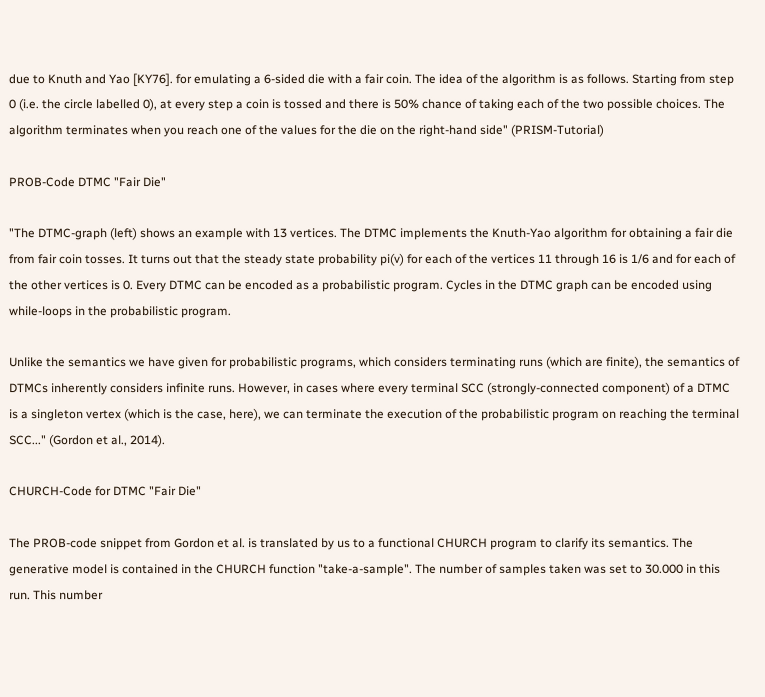due to Knuth and Yao [KY76]. for emulating a 6-sided die with a fair coin. The idea of the algorithm is as follows. Starting from step 0 (i.e. the circle labelled 0), at every step a coin is tossed and there is 50% chance of taking each of the two possible choices. The algorithm terminates when you reach one of the values for the die on the right-hand side" (PRISM-Tutorial)

PROB-Code DTMC "Fair Die"

"The DTMC-graph (left) shows an example with 13 vertices. The DTMC implements the Knuth-Yao algorithm for obtaining a fair die from fair coin tosses. It turns out that the steady state probability pi(v) for each of the vertices 11 through 16 is 1/6 and for each of the other vertices is 0. Every DTMC can be encoded as a probabilistic program. Cycles in the DTMC graph can be encoded using while-loops in the probabilistic program.

Unlike the semantics we have given for probabilistic programs, which considers terminating runs (which are finite), the semantics of DTMCs inherently considers infinite runs. However, in cases where every terminal SCC (strongly-connected component) of a DTMC is a singleton vertex (which is the case, here), we can terminate the execution of the probabilistic program on reaching the terminal SCC..." (Gordon et al., 2014).

CHURCH-Code for DTMC "Fair Die"

The PROB-code snippet from Gordon et al. is translated by us to a functional CHURCH program to clarify its semantics. The generative model is contained in the CHURCH function "take-a-sample". The number of samples taken was set to 30.000 in this run. This number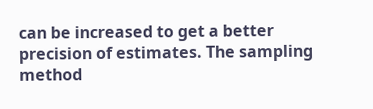can be increased to get a better precision of estimates. The sampling method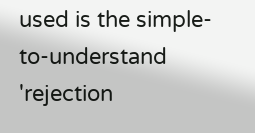used is the simple-to-understand 'rejection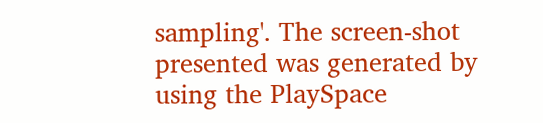sampling'. The screen-shot presented was generated by using the PlaySpace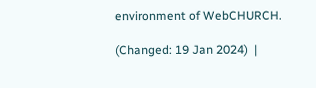environment of WebCHURCH.

(Changed: 19 Jan 2024)  |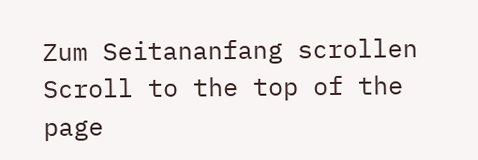Zum Seitananfang scrollen Scroll to the top of the page